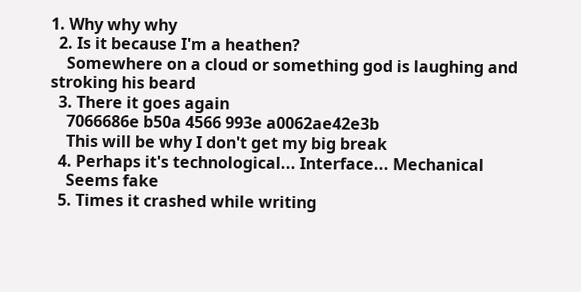1. Why why why
  2. Is it because I'm a heathen?
    Somewhere on a cloud or something god is laughing and stroking his beard
  3. There it goes again
    7066686e b50a 4566 993e a0062ae42e3b
    This will be why I don't get my big break
  4. Perhaps it's technological... Interface... Mechanical
    Seems fake
  5. Times it crashed while writing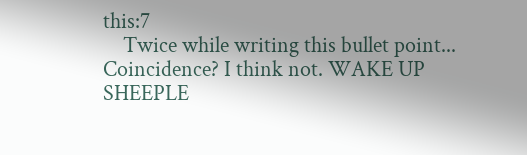this:7
    Twice while writing this bullet point... Coincidence? I think not. WAKE UP SHEEPLE